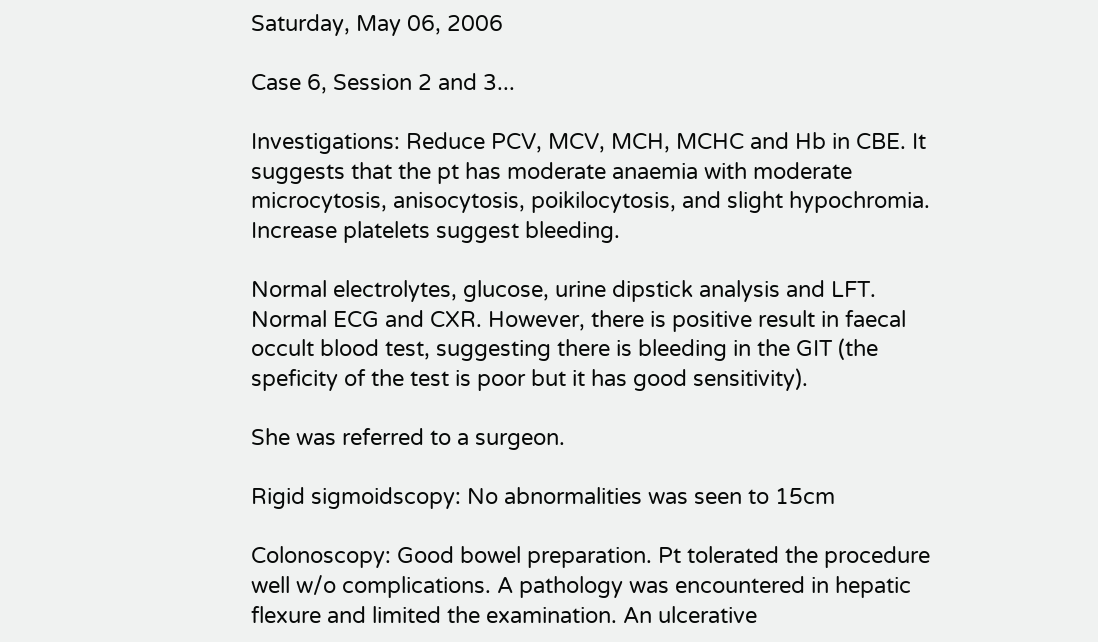Saturday, May 06, 2006

Case 6, Session 2 and 3...

Investigations: Reduce PCV, MCV, MCH, MCHC and Hb in CBE. It suggests that the pt has moderate anaemia with moderate microcytosis, anisocytosis, poikilocytosis, and slight hypochromia. Increase platelets suggest bleeding.

Normal electrolytes, glucose, urine dipstick analysis and LFT. Normal ECG and CXR. However, there is positive result in faecal occult blood test, suggesting there is bleeding in the GIT (the speficity of the test is poor but it has good sensitivity).

She was referred to a surgeon.

Rigid sigmoidscopy: No abnormalities was seen to 15cm

Colonoscopy: Good bowel preparation. Pt tolerated the procedure well w/o complications. A pathology was encountered in hepatic flexure and limited the examination. An ulcerative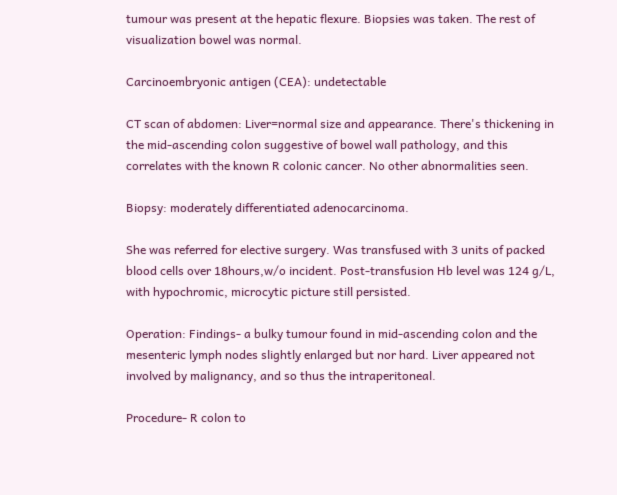tumour was present at the hepatic flexure. Biopsies was taken. The rest of visualization bowel was normal.

Carcinoembryonic antigen (CEA): undetectable

CT scan of abdomen: Liver=normal size and appearance. There's thickening in the mid-ascending colon suggestive of bowel wall pathology, and this correlates with the known R colonic cancer. No other abnormalities seen.

Biopsy: moderately differentiated adenocarcinoma.

She was referred for elective surgery. Was transfused with 3 units of packed blood cells over 18hours,w/o incident. Post-transfusion Hb level was 124 g/L, with hypochromic, microcytic picture still persisted.

Operation: Findings- a bulky tumour found in mid-ascending colon and the mesenteric lymph nodes slightly enlarged but nor hard. Liver appeared not involved by malignancy, and so thus the intraperitoneal.

Procedure- R colon to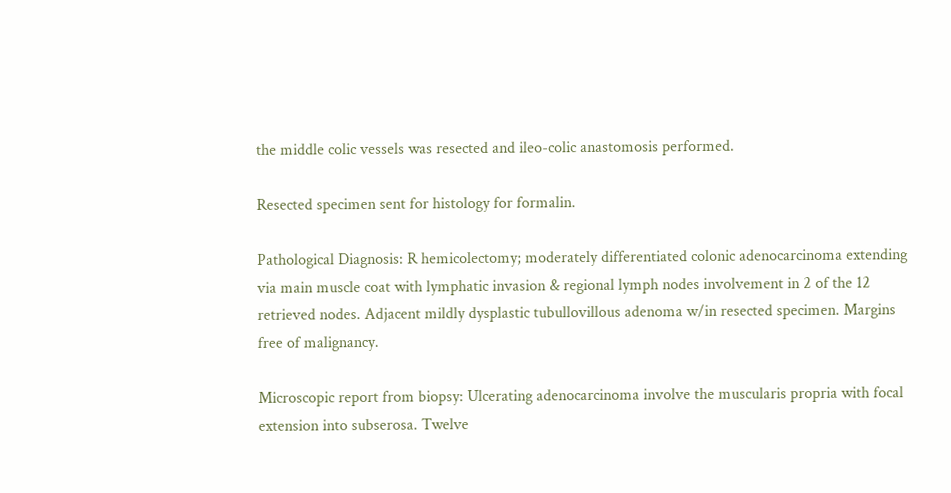the middle colic vessels was resected and ileo-colic anastomosis performed.

Resected specimen sent for histology for formalin.

Pathological Diagnosis: R hemicolectomy; moderately differentiated colonic adenocarcinoma extending via main muscle coat with lymphatic invasion & regional lymph nodes involvement in 2 of the 12 retrieved nodes. Adjacent mildly dysplastic tubullovillous adenoma w/in resected specimen. Margins free of malignancy.

Microscopic report from biopsy: Ulcerating adenocarcinoma involve the muscularis propria with focal extension into subserosa. Twelve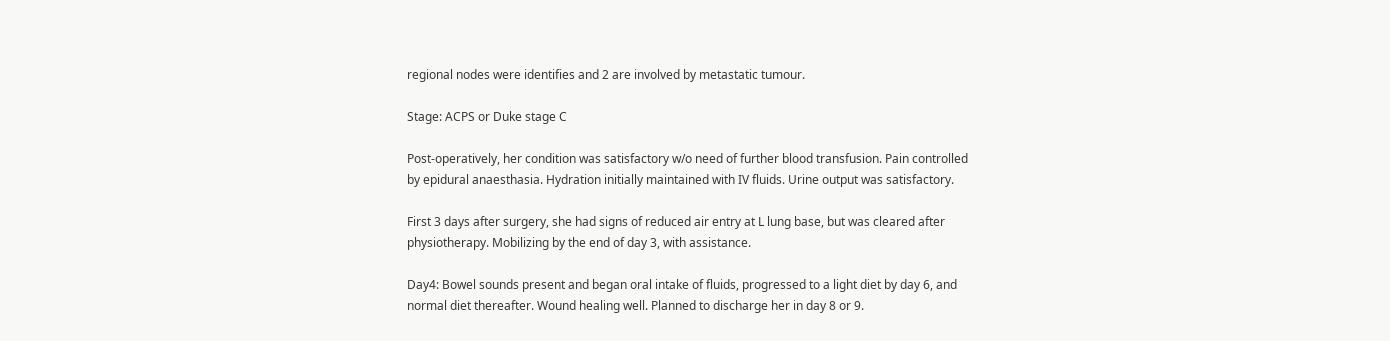regional nodes were identifies and 2 are involved by metastatic tumour.

Stage: ACPS or Duke stage C

Post-operatively, her condition was satisfactory w/o need of further blood transfusion. Pain controlled by epidural anaesthasia. Hydration initially maintained with IV fluids. Urine output was satisfactory.

First 3 days after surgery, she had signs of reduced air entry at L lung base, but was cleared after physiotherapy. Mobilizing by the end of day 3, with assistance.

Day4: Bowel sounds present and began oral intake of fluids, progressed to a light diet by day 6, and normal diet thereafter. Wound healing well. Planned to discharge her in day 8 or 9.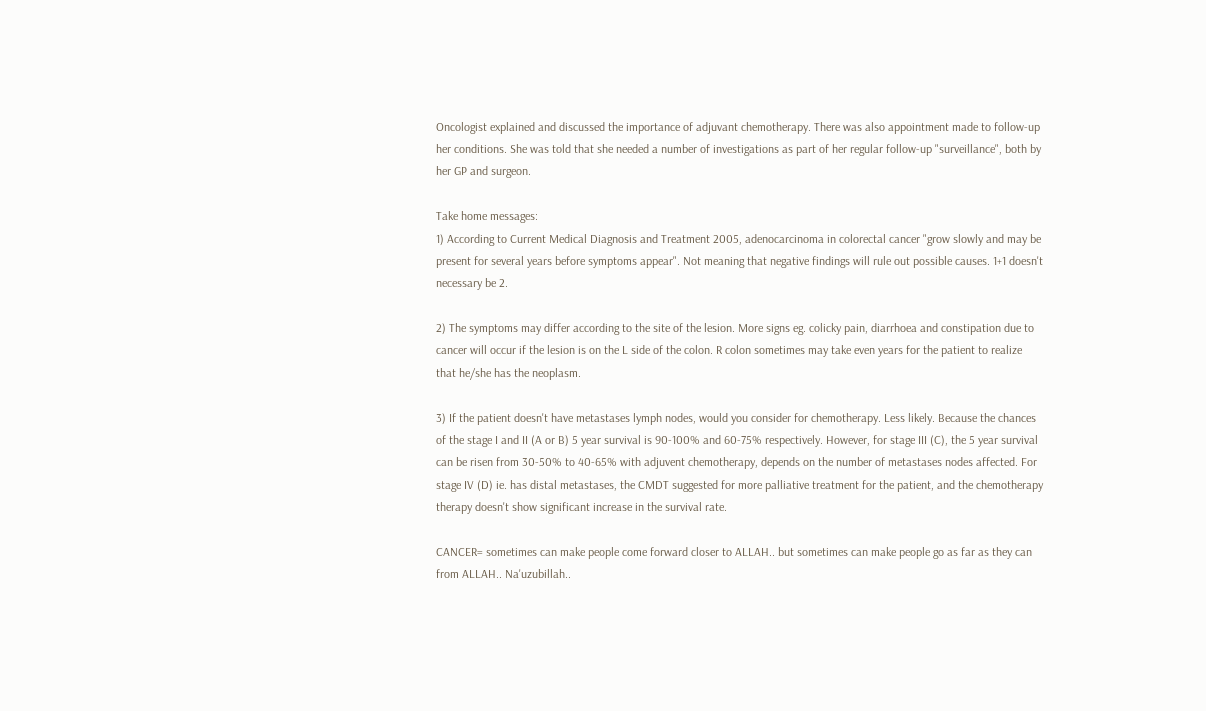Oncologist explained and discussed the importance of adjuvant chemotherapy. There was also appointment made to follow-up her conditions. She was told that she needed a number of investigations as part of her regular follow-up "surveillance", both by her GP and surgeon.

Take home messages:
1) According to Current Medical Diagnosis and Treatment 2005, adenocarcinoma in colorectal cancer "grow slowly and may be present for several years before symptoms appear". Not meaning that negative findings will rule out possible causes. 1+1 doesn't necessary be 2.

2) The symptoms may differ according to the site of the lesion. More signs eg. colicky pain, diarrhoea and constipation due to cancer will occur if the lesion is on the L side of the colon. R colon sometimes may take even years for the patient to realize that he/she has the neoplasm.

3) If the patient doesn't have metastases lymph nodes, would you consider for chemotherapy. Less likely. Because the chances of the stage I and II (A or B) 5 year survival is 90-100% and 60-75% respectively. However, for stage III (C), the 5 year survival can be risen from 30-50% to 40-65% with adjuvent chemotherapy, depends on the number of metastases nodes affected. For stage IV (D) ie. has distal metastases, the CMDT suggested for more palliative treatment for the patient, and the chemotherapy therapy doesn't show significant increase in the survival rate.

CANCER= sometimes can make people come forward closer to ALLAH.. but sometimes can make people go as far as they can from ALLAH.. Na'uzubillah..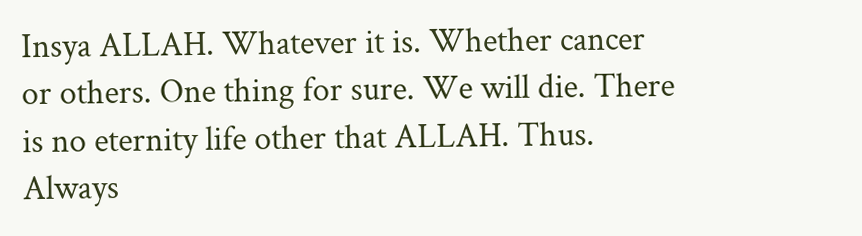Insya ALLAH. Whatever it is. Whether cancer or others. One thing for sure. We will die. There is no eternity life other that ALLAH. Thus. Always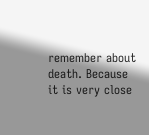remember about death. Because it is very close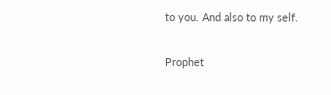to you. And also to my self.

Prophet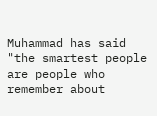Muhammad has said "the smartest people are people who remember about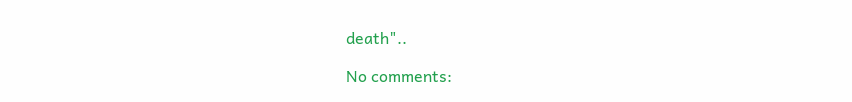death"..

No comments: